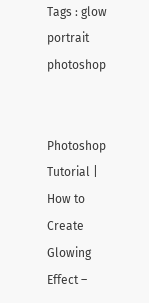Tags : glow portrait photoshop


Photoshop Tutorial | How to Create Glowing Effect –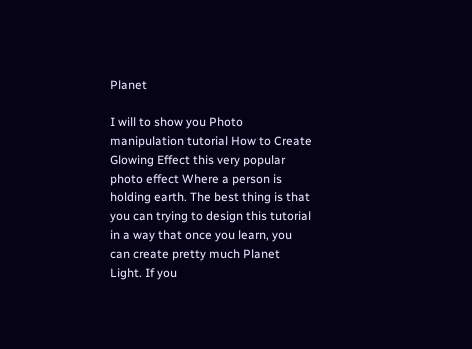Planet

I will to show you Photo manipulation tutorial How to Create Glowing Effect this very popular photo effect Where a person is holding earth. The best thing is that you can trying to design this tutorial in a way that once you learn, you can create pretty much Planet Light. If you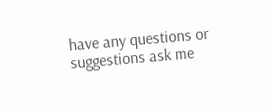have any questions or suggestions ask me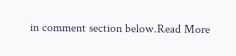in comment section below.Read More